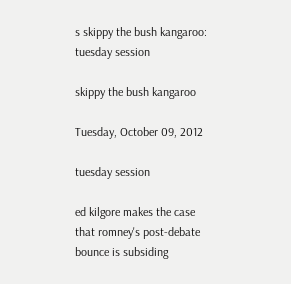s skippy the bush kangaroo: tuesday session

skippy the bush kangaroo

Tuesday, October 09, 2012

tuesday session

ed kilgore makes the case that romney's post-debate bounce is subsiding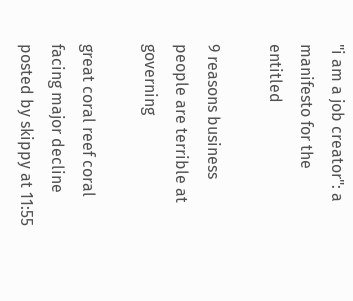"i am a job creator": a manifesto for the entitled

9 reasons business people are terrible at governing

great coral reef coral facing major decline
posted by skippy at 11:55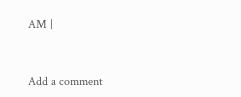AM |


Add a comment